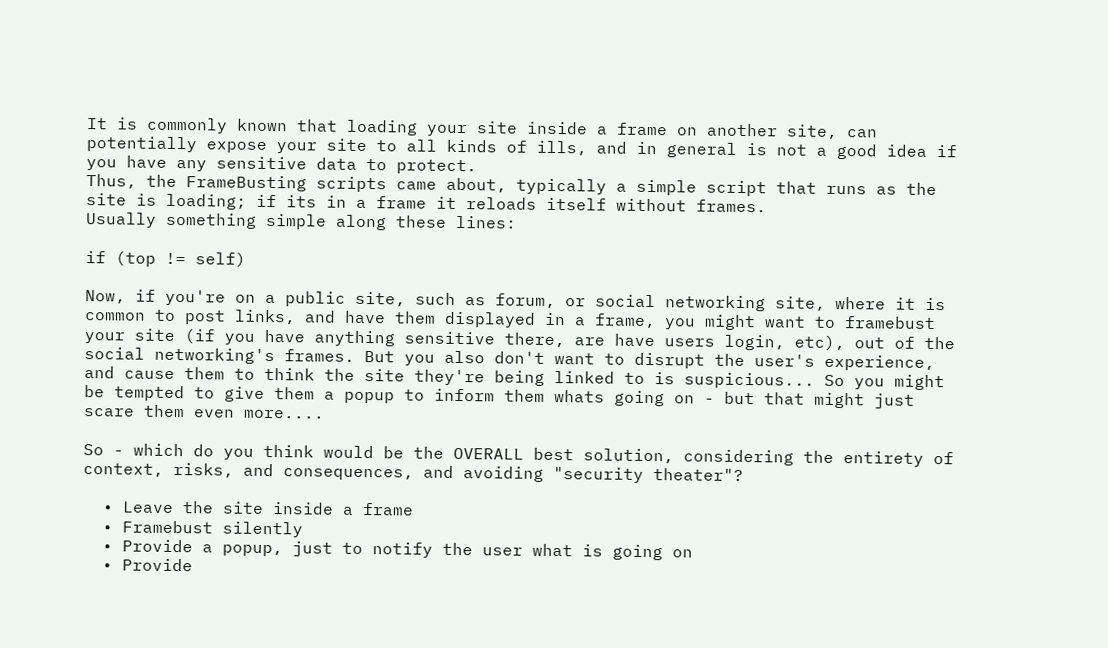It is commonly known that loading your site inside a frame on another site, can potentially expose your site to all kinds of ills, and in general is not a good idea if you have any sensitive data to protect.
Thus, the FrameBusting scripts came about, typically a simple script that runs as the site is loading; if its in a frame it reloads itself without frames.
Usually something simple along these lines:

if (top != self)

Now, if you're on a public site, such as forum, or social networking site, where it is common to post links, and have them displayed in a frame, you might want to framebust your site (if you have anything sensitive there, are have users login, etc), out of the social networking's frames. But you also don't want to disrupt the user's experience, and cause them to think the site they're being linked to is suspicious... So you might be tempted to give them a popup to inform them whats going on - but that might just scare them even more....

So - which do you think would be the OVERALL best solution, considering the entirety of context, risks, and consequences, and avoiding "security theater"?

  • Leave the site inside a frame
  • Framebust silently
  • Provide a popup, just to notify the user what is going on
  • Provide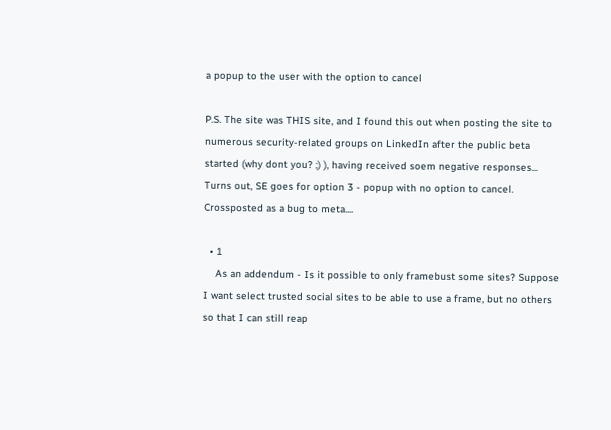a popup to the user with the option to cancel

P.S. The site was THIS site, and I found this out when posting the site to numerous security-related groups on LinkedIn after the public beta started (why dont you? ;) ), having received soem negative responses... Turns out, SE goes for option 3 - popup with no option to cancel. Crossposted as a bug to meta....

  • 1
    As an addendum - Is it possible to only framebust some sites? Suppose I want select trusted social sites to be able to use a frame, but no others so that I can still reap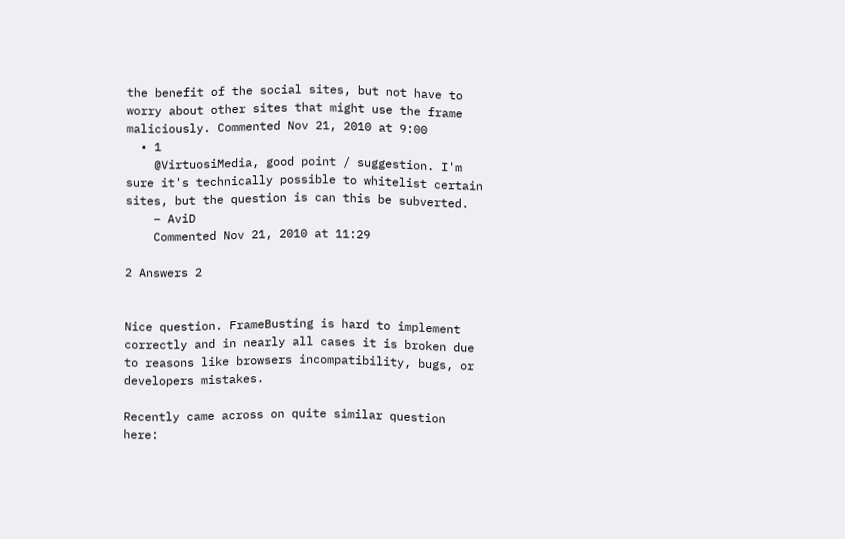the benefit of the social sites, but not have to worry about other sites that might use the frame maliciously. Commented Nov 21, 2010 at 9:00
  • 1
    @VirtuosiMedia, good point / suggestion. I'm sure it's technically possible to whitelist certain sites, but the question is can this be subverted.
    – AviD
    Commented Nov 21, 2010 at 11:29

2 Answers 2


Nice question. FrameBusting is hard to implement correctly and in nearly all cases it is broken due to reasons like browsers incompatibility, bugs, or developers mistakes.

Recently came across on quite similar question here: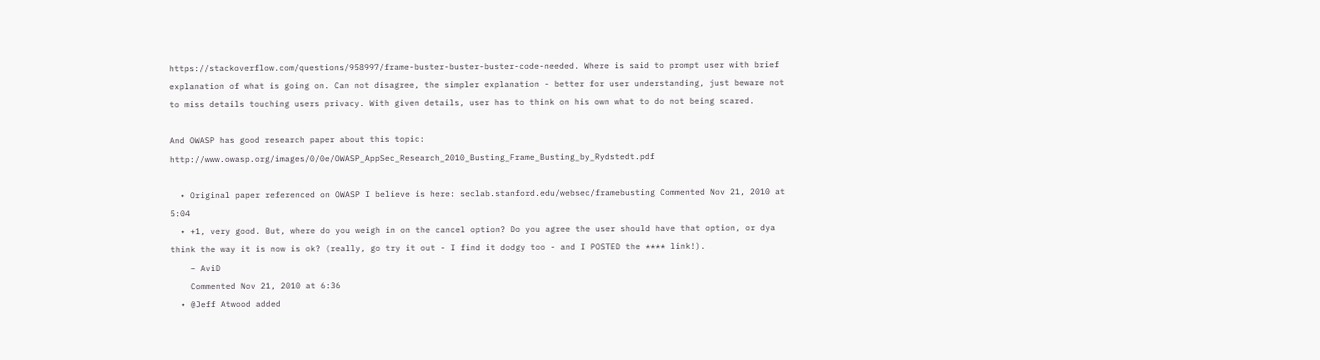https://stackoverflow.com/questions/958997/frame-buster-buster-buster-code-needed. Where is said to prompt user with brief explanation of what is going on. Can not disagree, the simpler explanation - better for user understanding, just beware not to miss details touching users privacy. With given details, user has to think on his own what to do not being scared.

And OWASP has good research paper about this topic: http://www.owasp.org/images/0/0e/OWASP_AppSec_Research_2010_Busting_Frame_Busting_by_Rydstedt.pdf

  • Original paper referenced on OWASP I believe is here: seclab.stanford.edu/websec/framebusting Commented Nov 21, 2010 at 5:04
  • +1, very good. But, where do you weigh in on the cancel option? Do you agree the user should have that option, or dya think the way it is now is ok? (really, go try it out - I find it dodgy too - and I POSTED the **** link!).
    – AviD
    Commented Nov 21, 2010 at 6:36
  • @Jeff Atwood added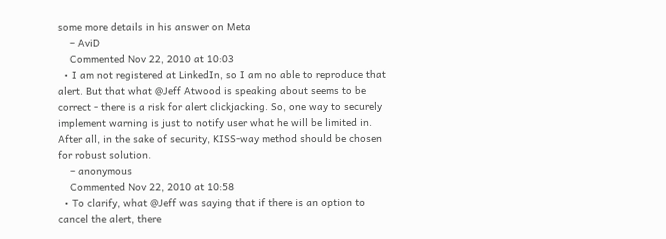some more details in his answer on Meta
    – AviD
    Commented Nov 22, 2010 at 10:03
  • I am not registered at LinkedIn, so I am no able to reproduce that alert. But that what @Jeff Atwood is speaking about seems to be correct - there is a risk for alert clickjacking. So, one way to securely implement warning is just to notify user what he will be limited in. After all, in the sake of security, KISS-way method should be chosen for robust solution.
    – anonymous
    Commented Nov 22, 2010 at 10:58
  • To clarify, what @Jeff was saying that if there is an option to cancel the alert, there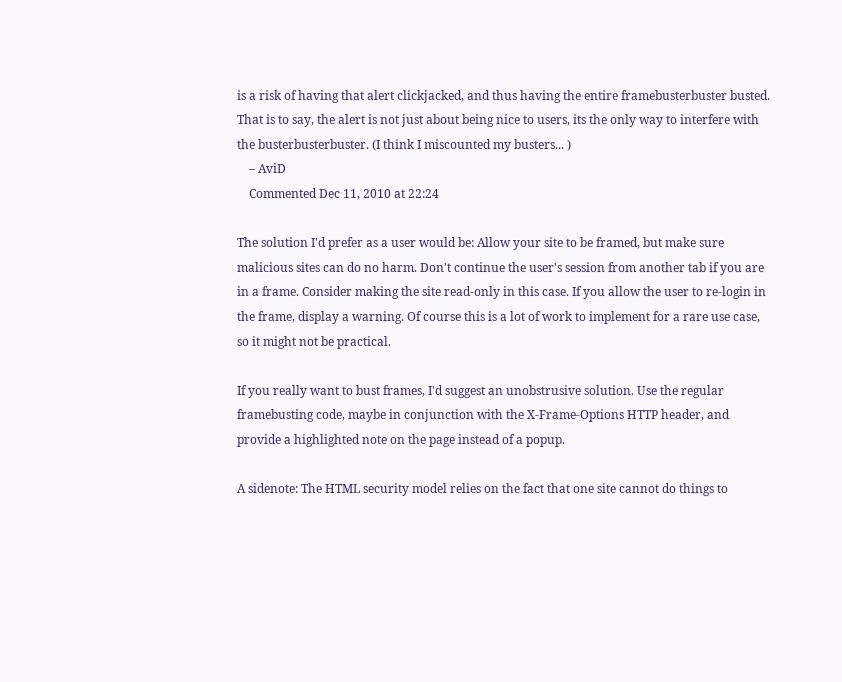is a risk of having that alert clickjacked, and thus having the entire framebusterbuster busted. That is to say, the alert is not just about being nice to users, its the only way to interfere with the busterbusterbuster. (I think I miscounted my busters... )
    – AviD
    Commented Dec 11, 2010 at 22:24

The solution I'd prefer as a user would be: Allow your site to be framed, but make sure malicious sites can do no harm. Don't continue the user's session from another tab if you are in a frame. Consider making the site read-only in this case. If you allow the user to re-login in the frame, display a warning. Of course this is a lot of work to implement for a rare use case, so it might not be practical.

If you really want to bust frames, I'd suggest an unobstrusive solution. Use the regular framebusting code, maybe in conjunction with the X-Frame-Options HTTP header, and provide a highlighted note on the page instead of a popup.

A sidenote: The HTML security model relies on the fact that one site cannot do things to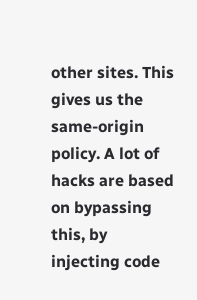other sites. This gives us the same-origin policy. A lot of hacks are based on bypassing this, by injecting code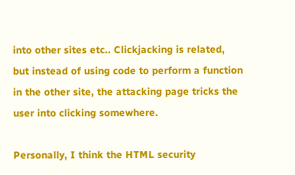into other sites etc.. Clickjacking is related, but instead of using code to perform a function in the other site, the attacking page tricks the user into clicking somewhere.

Personally, I think the HTML security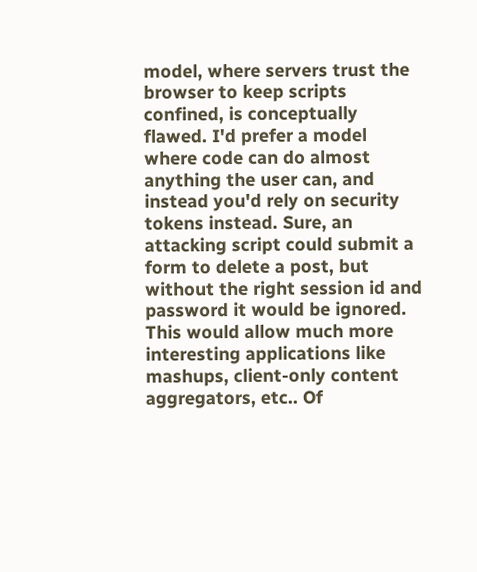model, where servers trust the browser to keep scripts confined, is conceptually flawed. I'd prefer a model where code can do almost anything the user can, and instead you'd rely on security tokens instead. Sure, an attacking script could submit a form to delete a post, but without the right session id and password it would be ignored. This would allow much more interesting applications like mashups, client-only content aggregators, etc.. Of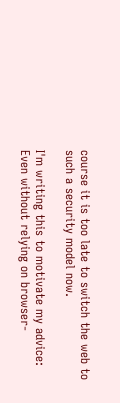course it is too late to switch the web to such a security model now.

I'm writing this to motivate my advice: Even without relying on browser-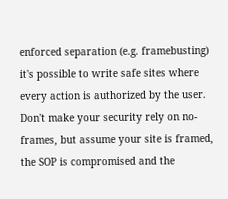enforced separation (e.g. framebusting) it's possible to write safe sites where every action is authorized by the user. Don't make your security rely on no-frames, but assume your site is framed, the SOP is compromised and the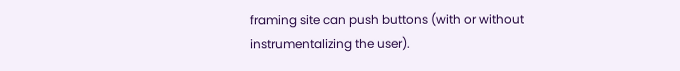framing site can push buttons (with or without instrumentalizing the user).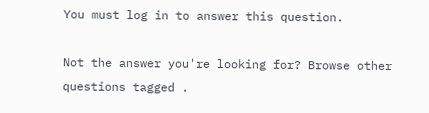You must log in to answer this question.

Not the answer you're looking for? Browse other questions tagged .